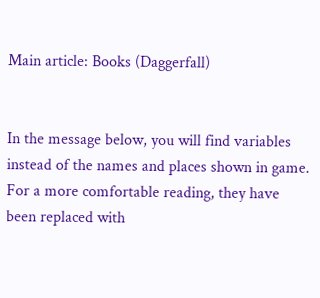Main article: Books (Daggerfall)


In the message below, you will find variables instead of the names and places shown in game. For a more comfortable reading, they have been replaced with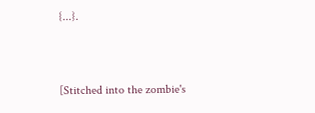{...}.


[Stitched into the zombie's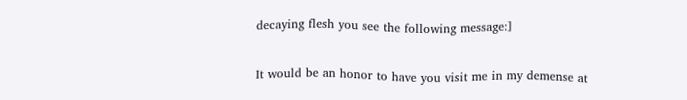decaying flesh you see the following message:]


It would be an honor to have you visit me in my demense at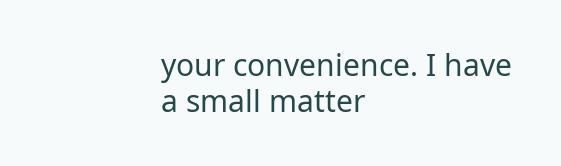your convenience. I have a small matter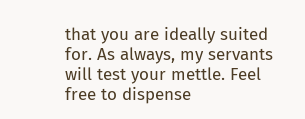that you are ideally suited for. As always, my servants will test your mettle. Feel free to dispense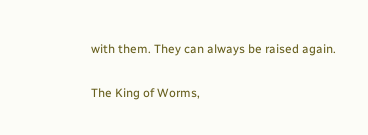with them. They can always be raised again.

The King of Worms,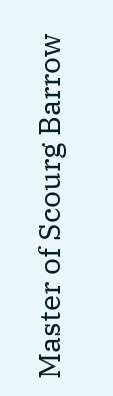Master of Scourg Barrow